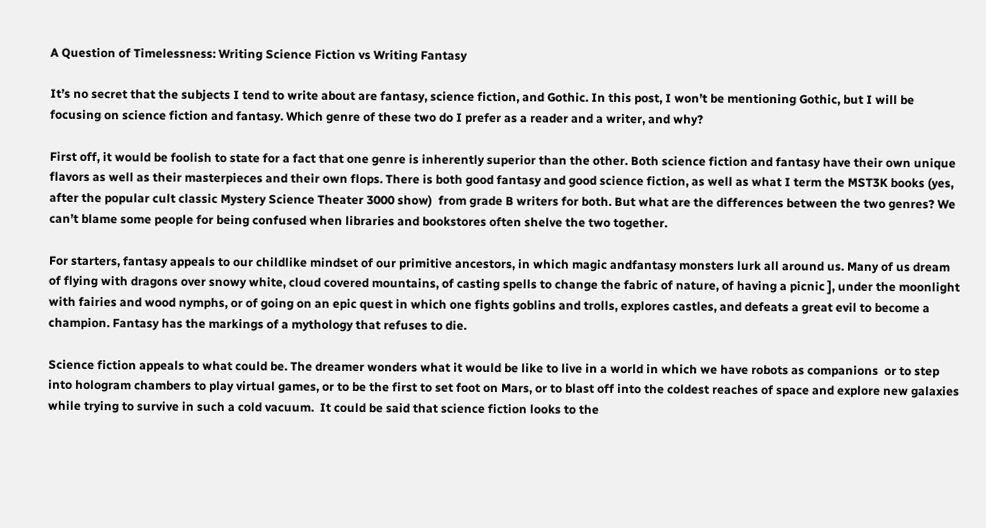A Question of Timelessness: Writing Science Fiction vs Writing Fantasy

It’s no secret that the subjects I tend to write about are fantasy, science fiction, and Gothic. In this post, I won’t be mentioning Gothic, but I will be focusing on science fiction and fantasy. Which genre of these two do I prefer as a reader and a writer, and why?

First off, it would be foolish to state for a fact that one genre is inherently superior than the other. Both science fiction and fantasy have their own unique flavors as well as their masterpieces and their own flops. There is both good fantasy and good science fiction, as well as what I term the MST3K books (yes, after the popular cult classic Mystery Science Theater 3000 show)  from grade B writers for both. But what are the differences between the two genres? We can’t blame some people for being confused when libraries and bookstores often shelve the two together.

For starters, fantasy appeals to our childlike mindset of our primitive ancestors, in which magic andfantasy monsters lurk all around us. Many of us dream of flying with dragons over snowy white, cloud covered mountains, of casting spells to change the fabric of nature, of having a picnic ], under the moonlight with fairies and wood nymphs, or of going on an epic quest in which one fights goblins and trolls, explores castles, and defeats a great evil to become a champion. Fantasy has the markings of a mythology that refuses to die.

Science fiction appeals to what could be. The dreamer wonders what it would be like to live in a world in which we have robots as companions  or to step into hologram chambers to play virtual games, or to be the first to set foot on Mars, or to blast off into the coldest reaches of space and explore new galaxies while trying to survive in such a cold vacuum.  It could be said that science fiction looks to the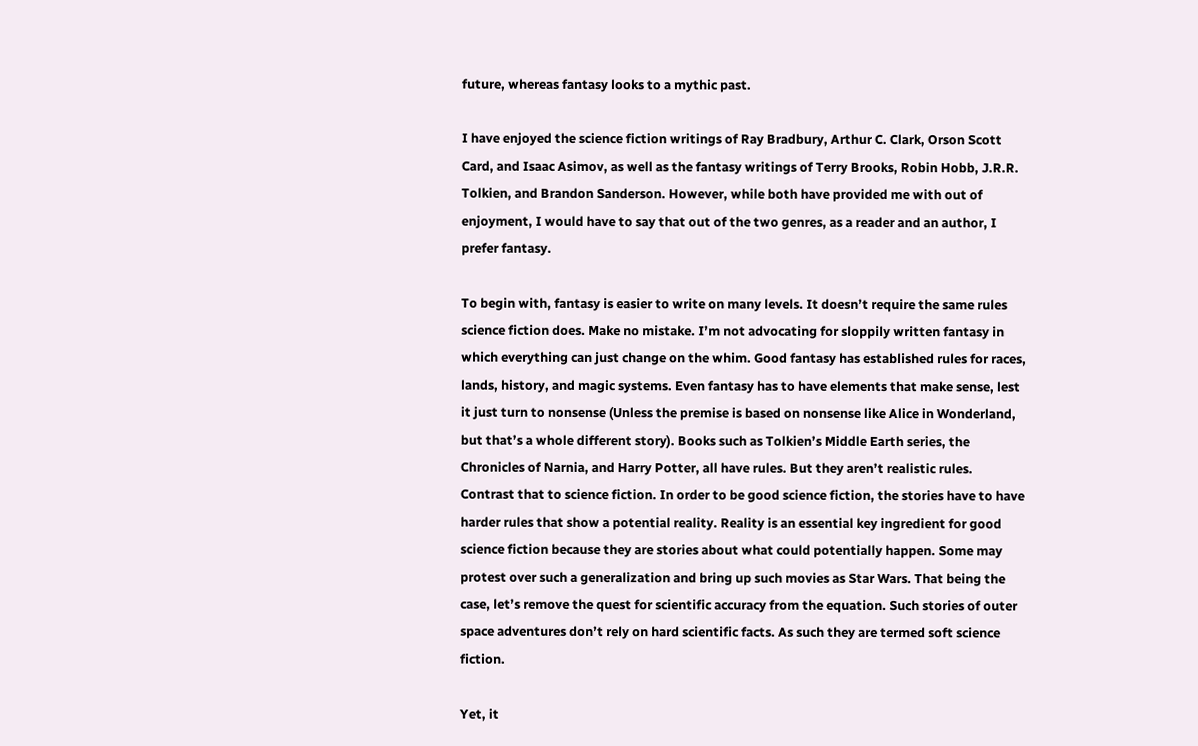future, whereas fantasy looks to a mythic past.

I have enjoyed the science fiction writings of Ray Bradbury, Arthur C. Clark, Orson Scott Card, and Isaac Asimov, as well as the fantasy writings of Terry Brooks, Robin Hobb, J.R.R. Tolkien, and Brandon Sanderson. However, while both have provided me with out of enjoyment, I would have to say that out of the two genres, as a reader and an author, I prefer fantasy.

To begin with, fantasy is easier to write on many levels. It doesn’t require the same rules science fiction does. Make no mistake. I’m not advocating for sloppily written fantasy in which everything can just change on the whim. Good fantasy has established rules for races, lands, history, and magic systems. Even fantasy has to have elements that make sense, lest it just turn to nonsense (Unless the premise is based on nonsense like Alice in Wonderland, but that’s a whole different story). Books such as Tolkien’s Middle Earth series, the Chronicles of Narnia, and Harry Potter, all have rules. But they aren’t realistic rules. Contrast that to science fiction. In order to be good science fiction, the stories have to have harder rules that show a potential reality. Reality is an essential key ingredient for good science fiction because they are stories about what could potentially happen. Some may protest over such a generalization and bring up such movies as Star Wars. That being the case, let’s remove the quest for scientific accuracy from the equation. Such stories of outer space adventures don’t rely on hard scientific facts. As such they are termed soft science fiction.

Yet, it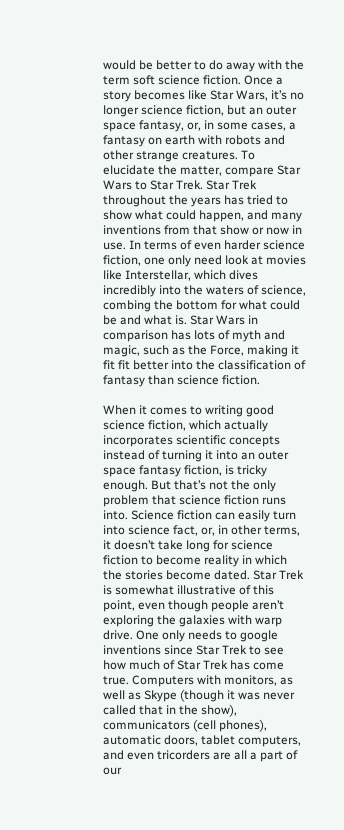would be better to do away with the term soft science fiction. Once a story becomes like Star Wars, it’s no longer science fiction, but an outer space fantasy, or, in some cases, a fantasy on earth with robots and other strange creatures. To elucidate the matter, compare Star Wars to Star Trek. Star Trek throughout the years has tried to show what could happen, and many inventions from that show or now in use. In terms of even harder science fiction, one only need look at movies like Interstellar, which dives incredibly into the waters of science, combing the bottom for what could be and what is. Star Wars in comparison has lots of myth and magic, such as the Force, making it fit fit better into the classification of fantasy than science fiction.

When it comes to writing good science fiction, which actually incorporates scientific concepts instead of turning it into an outer space fantasy fiction, is tricky enough. But that’s not the only problem that science fiction runs into. Science fiction can easily turn into science fact, or, in other terms, it doesn’t take long for science fiction to become reality in which the stories become dated. Star Trek is somewhat illustrative of this point, even though people aren’t exploring the galaxies with warp drive. One only needs to google inventions since Star Trek to see how much of Star Trek has come true. Computers with monitors, as well as Skype (though it was never called that in the show), communicators (cell phones), automatic doors, tablet computers, and even tricorders are all a part of our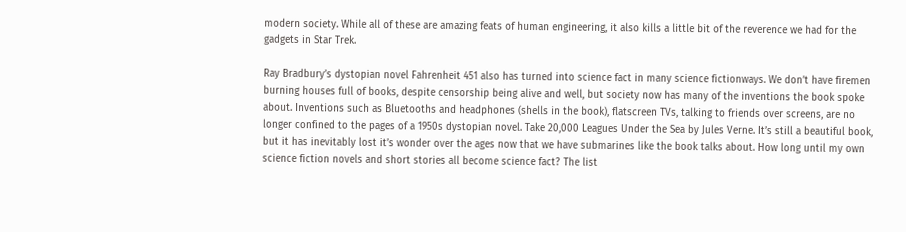modern society. While all of these are amazing feats of human engineering, it also kills a little bit of the reverence we had for the gadgets in Star Trek.

Ray Bradbury’s dystopian novel Fahrenheit 451 also has turned into science fact in many science fictionways. We don’t have firemen burning houses full of books, despite censorship being alive and well, but society now has many of the inventions the book spoke about. Inventions such as Bluetooths and headphones (shells in the book), flatscreen TVs, talking to friends over screens, are no longer confined to the pages of a 1950s dystopian novel. Take 20,000 Leagues Under the Sea by Jules Verne. It’s still a beautiful book, but it has inevitably lost it’s wonder over the ages now that we have submarines like the book talks about. How long until my own science fiction novels and short stories all become science fact? The list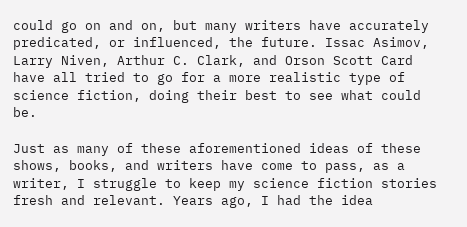could go on and on, but many writers have accurately predicated, or influenced, the future. Issac Asimov, Larry Niven, Arthur C. Clark, and Orson Scott Card have all tried to go for a more realistic type of science fiction, doing their best to see what could be.

Just as many of these aforementioned ideas of these shows, books, and writers have come to pass, as a writer, I struggle to keep my science fiction stories fresh and relevant. Years ago, I had the idea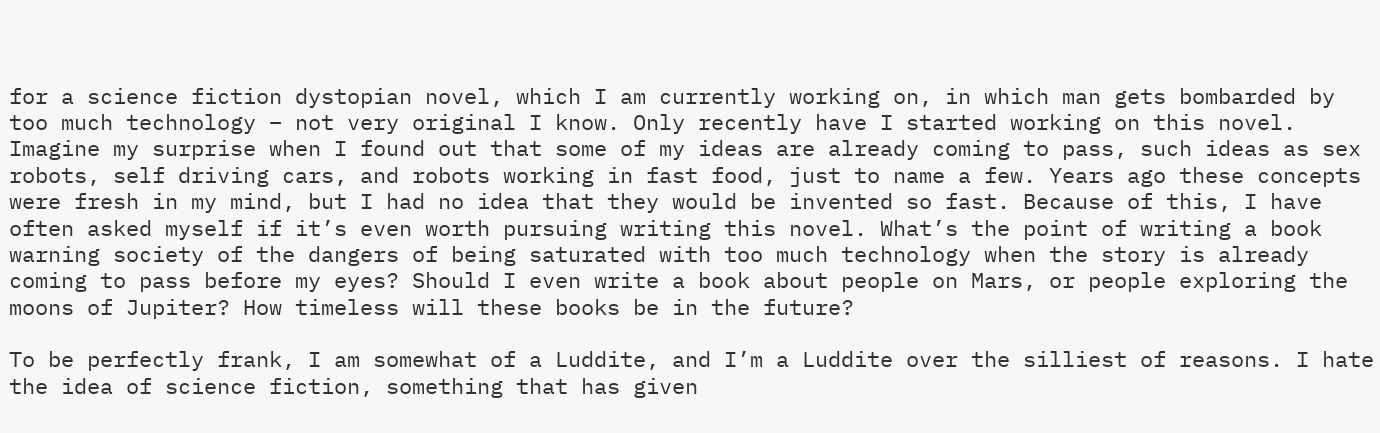for a science fiction dystopian novel, which I am currently working on, in which man gets bombarded by too much technology – not very original I know. Only recently have I started working on this novel. Imagine my surprise when I found out that some of my ideas are already coming to pass, such ideas as sex robots, self driving cars, and robots working in fast food, just to name a few. Years ago these concepts were fresh in my mind, but I had no idea that they would be invented so fast. Because of this, I have often asked myself if it’s even worth pursuing writing this novel. What’s the point of writing a book warning society of the dangers of being saturated with too much technology when the story is already coming to pass before my eyes? Should I even write a book about people on Mars, or people exploring the moons of Jupiter? How timeless will these books be in the future?

To be perfectly frank, I am somewhat of a Luddite, and I’m a Luddite over the silliest of reasons. I hate the idea of science fiction, something that has given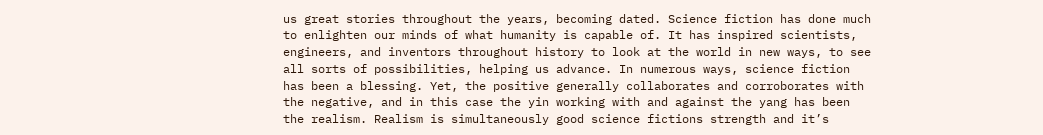us great stories throughout the years, becoming dated. Science fiction has done much to enlighten our minds of what humanity is capable of. It has inspired scientists, engineers, and inventors throughout history to look at the world in new ways, to see all sorts of possibilities, helping us advance. In numerous ways, science fiction has been a blessing. Yet, the positive generally collaborates and corroborates with the negative, and in this case the yin working with and against the yang has been the realism. Realism is simultaneously good science fictions strength and it’s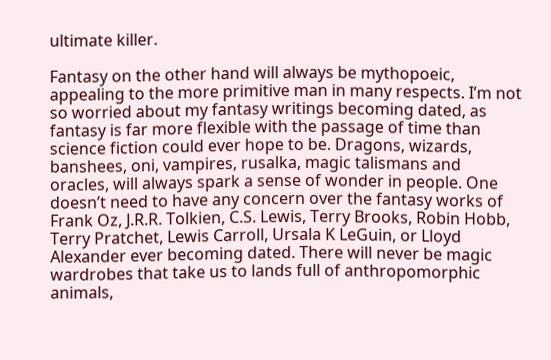ultimate killer.

Fantasy on the other hand will always be mythopoeic, appealing to the more primitive man in many respects. I’m not so worried about my fantasy writings becoming dated, as fantasy is far more flexible with the passage of time than science fiction could ever hope to be. Dragons, wizards, banshees, oni, vampires, rusalka, magic talismans and oracles, will always spark a sense of wonder in people. One doesn’t need to have any concern over the fantasy works of Frank Oz, J.R.R. Tolkien, C.S. Lewis, Terry Brooks, Robin Hobb, Terry Pratchet, Lewis Carroll, Ursala K LeGuin, or Lloyd Alexander ever becoming dated. There will never be magic wardrobes that take us to lands full of anthropomorphic animals,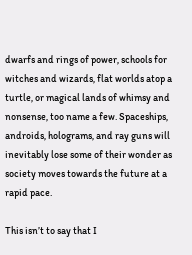dwarfs and rings of power, schools for witches and wizards, flat worlds atop a turtle, or magical lands of whimsy and nonsense, too name a few. Spaceships, androids, holograms, and ray guns will inevitably lose some of their wonder as society moves towards the future at a rapid pace.

This isn’t to say that I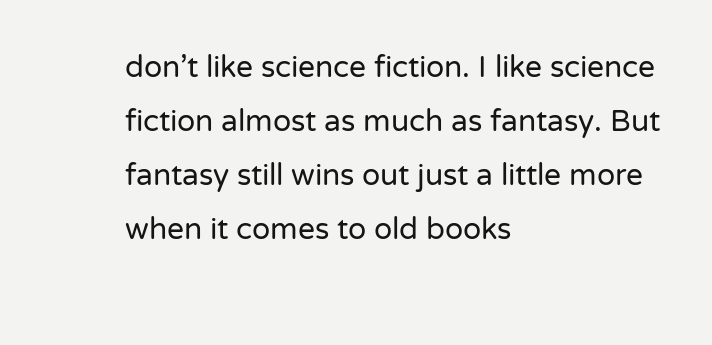don’t like science fiction. I like science fiction almost as much as fantasy. But fantasy still wins out just a little more when it comes to old books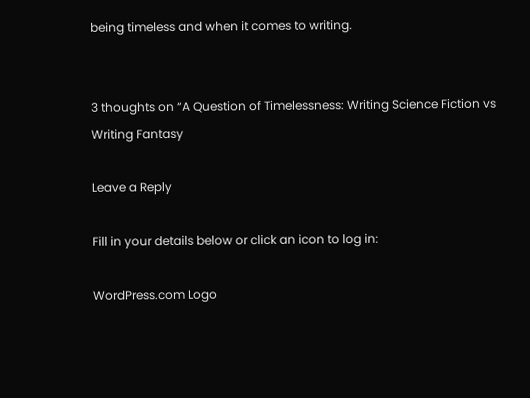being timeless and when it comes to writing.


3 thoughts on “A Question of Timelessness: Writing Science Fiction vs Writing Fantasy

Leave a Reply

Fill in your details below or click an icon to log in:

WordPress.com Logo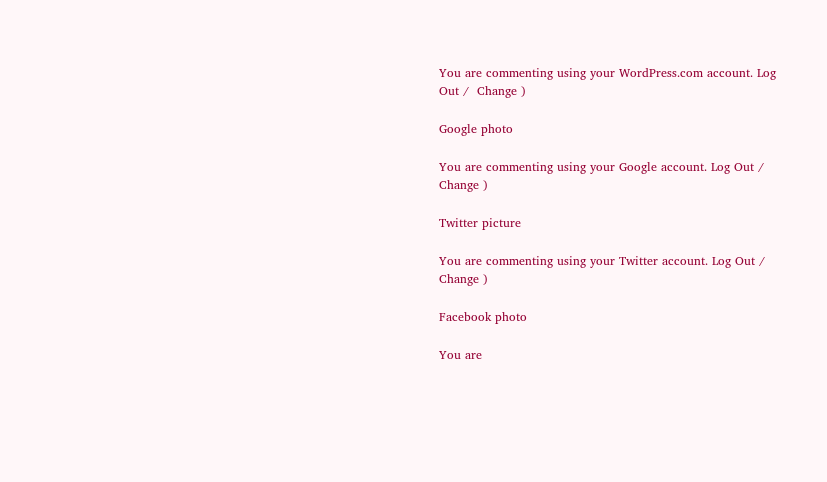You are commenting using your WordPress.com account. Log Out /  Change )

Google photo

You are commenting using your Google account. Log Out /  Change )

Twitter picture

You are commenting using your Twitter account. Log Out /  Change )

Facebook photo

You are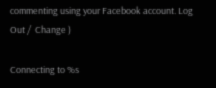commenting using your Facebook account. Log Out /  Change )

Connecting to %s